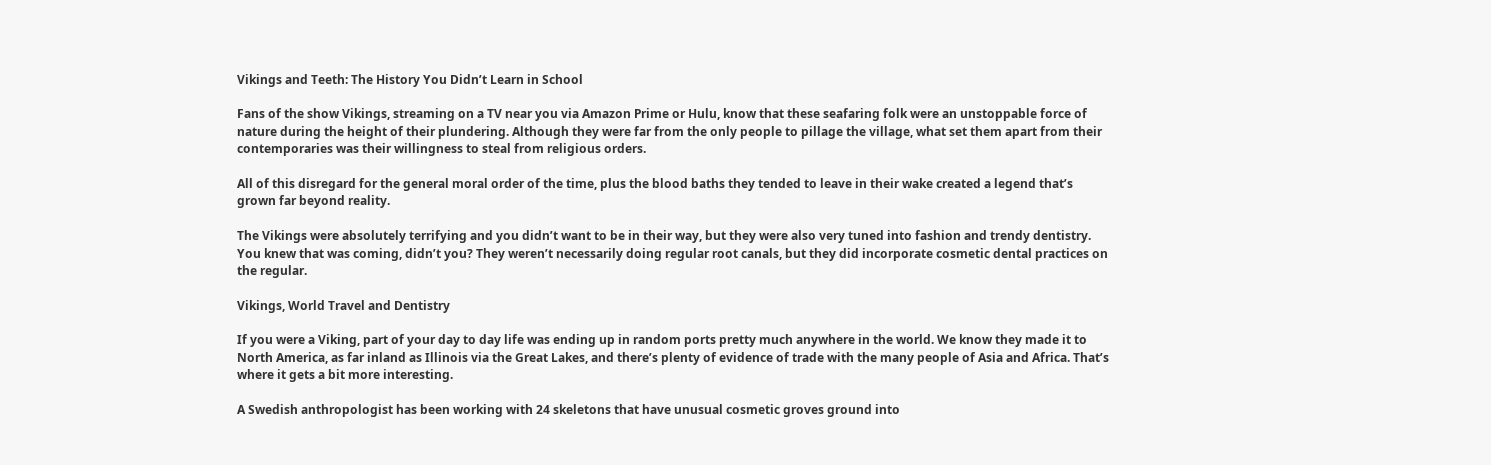Vikings and Teeth: The History You Didn’t Learn in School

Fans of the show Vikings, streaming on a TV near you via Amazon Prime or Hulu, know that these seafaring folk were an unstoppable force of nature during the height of their plundering. Although they were far from the only people to pillage the village, what set them apart from their contemporaries was their willingness to steal from religious orders.

All of this disregard for the general moral order of the time, plus the blood baths they tended to leave in their wake created a legend that’s grown far beyond reality.

The Vikings were absolutely terrifying and you didn’t want to be in their way, but they were also very tuned into fashion and trendy dentistry. You knew that was coming, didn’t you? They weren’t necessarily doing regular root canals, but they did incorporate cosmetic dental practices on the regular.

Vikings, World Travel and Dentistry

If you were a Viking, part of your day to day life was ending up in random ports pretty much anywhere in the world. We know they made it to North America, as far inland as Illinois via the Great Lakes, and there’s plenty of evidence of trade with the many people of Asia and Africa. That’s where it gets a bit more interesting.

A Swedish anthropologist has been working with 24 skeletons that have unusual cosmetic groves ground into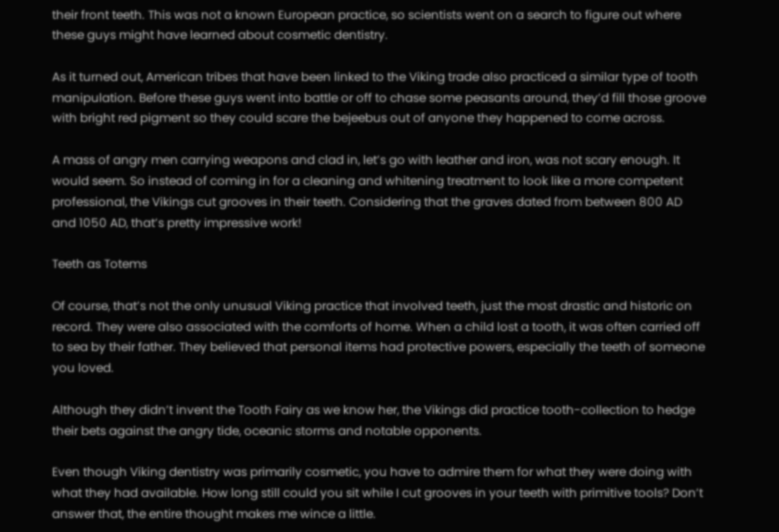their front teeth. This was not a known European practice, so scientists went on a search to figure out where these guys might have learned about cosmetic dentistry.

As it turned out, American tribes that have been linked to the Viking trade also practiced a similar type of tooth manipulation. Before these guys went into battle or off to chase some peasants around, they’d fill those groove with bright red pigment so they could scare the bejeebus out of anyone they happened to come across.

A mass of angry men carrying weapons and clad in, let’s go with leather and iron, was not scary enough. It would seem. So instead of coming in for a cleaning and whitening treatment to look like a more competent professional, the Vikings cut grooves in their teeth. Considering that the graves dated from between 800 AD and 1050 AD, that’s pretty impressive work!

Teeth as Totems

Of course, that’s not the only unusual Viking practice that involved teeth, just the most drastic and historic on record. They were also associated with the comforts of home. When a child lost a tooth, it was often carried off to sea by their father. They believed that personal items had protective powers, especially the teeth of someone you loved.

Although they didn’t invent the Tooth Fairy as we know her, the Vikings did practice tooth-collection to hedge their bets against the angry tide, oceanic storms and notable opponents.

Even though Viking dentistry was primarily cosmetic, you have to admire them for what they were doing with what they had available. How long still could you sit while I cut grooves in your teeth with primitive tools? Don’t answer that, the entire thought makes me wince a little.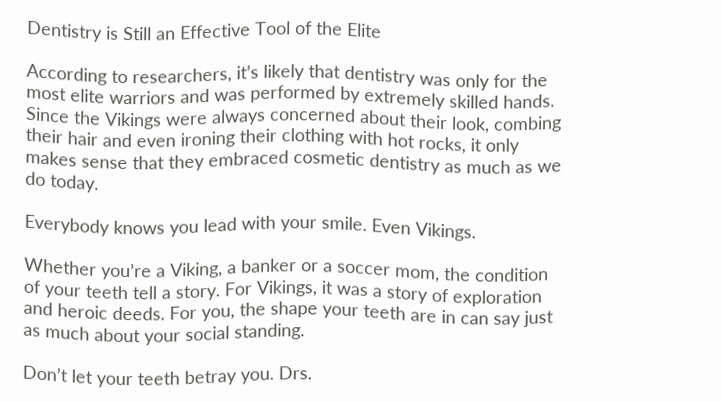Dentistry is Still an Effective Tool of the Elite

According to researchers, it’s likely that dentistry was only for the most elite warriors and was performed by extremely skilled hands. Since the Vikings were always concerned about their look, combing their hair and even ironing their clothing with hot rocks, it only makes sense that they embraced cosmetic dentistry as much as we do today.

Everybody knows you lead with your smile. Even Vikings.

Whether you’re a Viking, a banker or a soccer mom, the condition of your teeth tell a story. For Vikings, it was a story of exploration and heroic deeds. For you, the shape your teeth are in can say just as much about your social standing.

Don’t let your teeth betray you. Drs.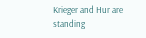Krieger and Hur are standing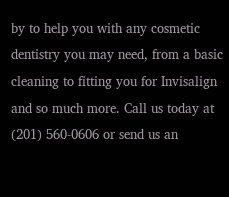by to help you with any cosmetic dentistry you may need, from a basic cleaning to fitting you for Invisalign and so much more. Call us today at (201) 560-0606 or send us an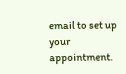email to set up your appointment.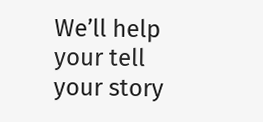We’ll help your tell your story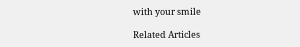with your smile

Related Articles